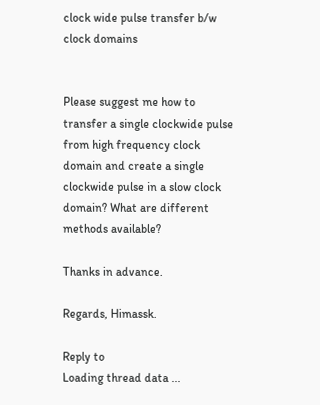clock wide pulse transfer b/w clock domains


Please suggest me how to transfer a single clockwide pulse from high frequency clock domain and create a single clockwide pulse in a slow clock domain? What are different methods available?

Thanks in advance.

Regards, Himassk.

Reply to
Loading thread data ...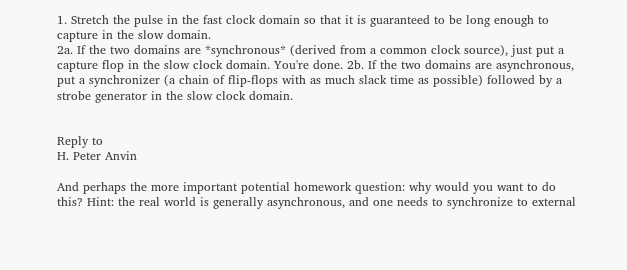1. Stretch the pulse in the fast clock domain so that it is guaranteed to be long enough to capture in the slow domain.
2a. If the two domains are *synchronous* (derived from a common clock source), just put a capture flop in the slow clock domain. You're done. 2b. If the two domains are asynchronous, put a synchronizer (a chain of flip-flops with as much slack time as possible) followed by a strobe generator in the slow clock domain.


Reply to
H. Peter Anvin

And perhaps the more important potential homework question: why would you want to do this? Hint: the real world is generally asynchronous, and one needs to synchronize to external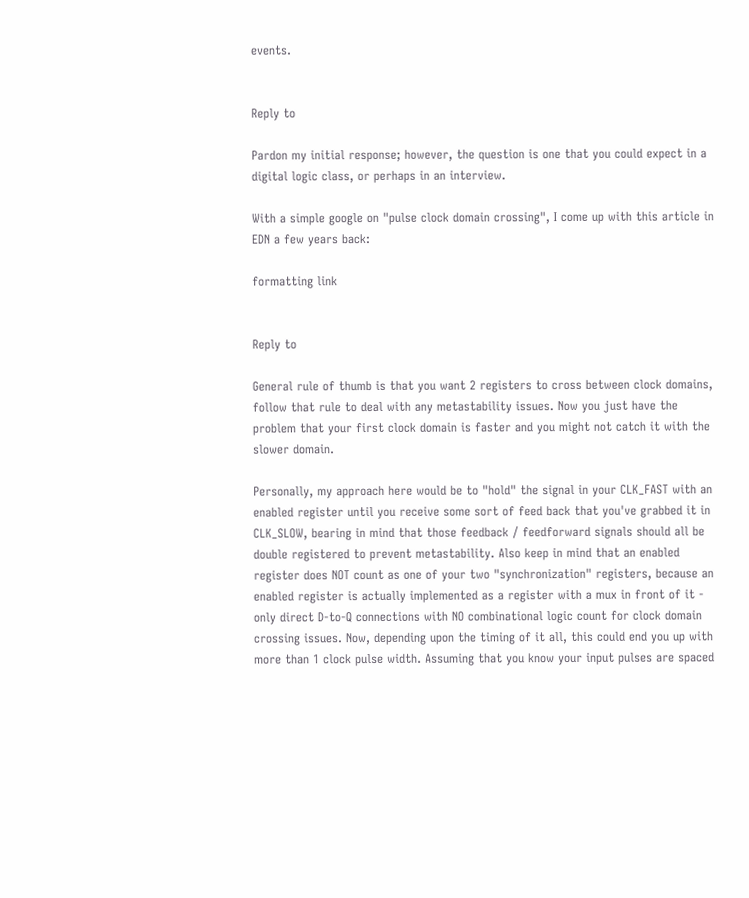events.


Reply to

Pardon my initial response; however, the question is one that you could expect in a digital logic class, or perhaps in an interview.

With a simple google on "pulse clock domain crossing", I come up with this article in EDN a few years back:

formatting link


Reply to

General rule of thumb is that you want 2 registers to cross between clock domains, follow that rule to deal with any metastability issues. Now you just have the problem that your first clock domain is faster and you might not catch it with the slower domain.

Personally, my approach here would be to "hold" the signal in your CLK_FAST with an enabled register until you receive some sort of feed back that you've grabbed it in CLK_SLOW, bearing in mind that those feedback / feedforward signals should all be double registered to prevent metastability. Also keep in mind that an enabled register does NOT count as one of your two "synchronization" registers, because an enabled register is actually implemented as a register with a mux in front of it - only direct D-to-Q connections with NO combinational logic count for clock domain crossing issues. Now, depending upon the timing of it all, this could end you up with more than 1 clock pulse width. Assuming that you know your input pulses are spaced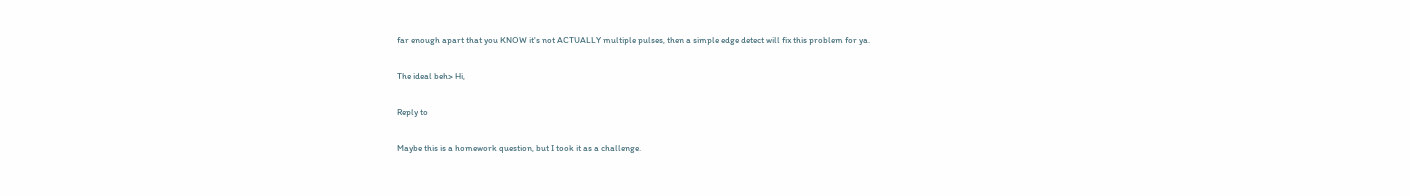far enough apart that you KNOW it's not ACTUALLY multiple pulses, then a simple edge detect will fix this problem for ya.

The ideal beh> Hi,

Reply to

Maybe this is a homework question, but I took it as a challenge.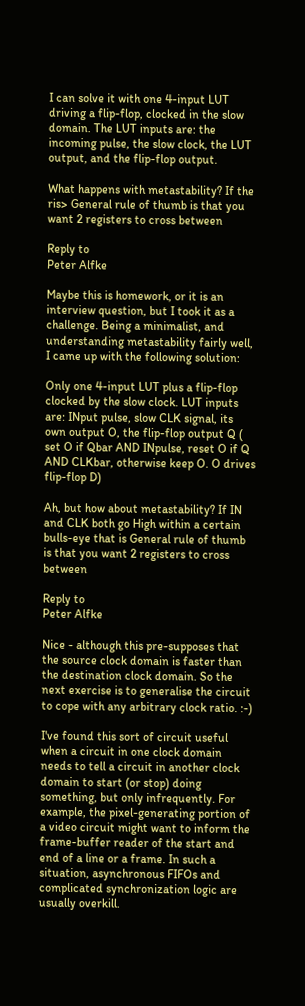I can solve it with one 4-input LUT driving a flip-flop, clocked in the slow domain. The LUT inputs are: the incoming pulse, the slow clock, the LUT output, and the flip-flop output.

What happens with metastability? If the ris> General rule of thumb is that you want 2 registers to cross between

Reply to
Peter Alfke

Maybe this is homework, or it is an interview question, but I took it as a challenge. Being a minimalist, and understanding metastability fairly well, I came up with the following solution:

Only one 4-input LUT plus a flip-flop clocked by the slow clock. LUT inputs are: INput pulse, slow CLK signal, its own output O, the flip-flop output Q ( set O if Qbar AND INpulse, reset O if Q AND CLKbar, otherwise keep O. O drives flip-flop D)

Ah, but how about metastability? If IN and CLK both go High within a certain bulls-eye that is General rule of thumb is that you want 2 registers to cross between

Reply to
Peter Alfke

Nice - although this pre-supposes that the source clock domain is faster than the destination clock domain. So the next exercise is to generalise the circuit to cope with any arbitrary clock ratio. :-)

I've found this sort of circuit useful when a circuit in one clock domain needs to tell a circuit in another clock domain to start (or stop) doing something, but only infrequently. For example, the pixel-generating portion of a video circuit might want to inform the frame-buffer reader of the start and end of a line or a frame. In such a situation, asynchronous FIFOs and complicated synchronization logic are usually overkill.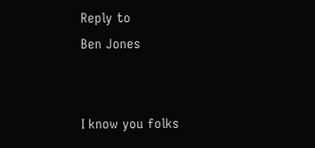Reply to
Ben Jones


I know you folks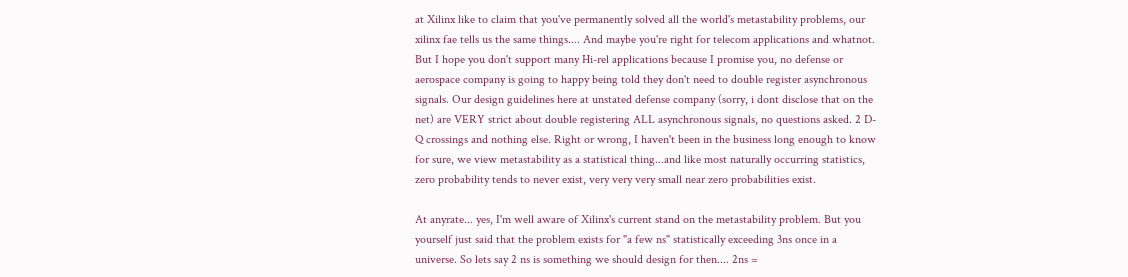at Xilinx like to claim that you've permanently solved all the world's metastability problems, our xilinx fae tells us the same things.... And maybe you're right for telecom applications and whatnot. But I hope you don't support many Hi-rel applications because I promise you, no defense or aerospace company is going to happy being told they don't need to double register asynchronous signals. Our design guidelines here at unstated defense company (sorry, i dont disclose that on the net) are VERY strict about double registering ALL asynchronous signals, no questions asked. 2 D-Q crossings and nothing else. Right or wrong, I haven't been in the business long enough to know for sure, we view metastability as a statistical thing...and like most naturally occurring statistics, zero probability tends to never exist, very very very small near zero probabilities exist.

At anyrate... yes, I'm well aware of Xilinx's current stand on the metastability problem. But you yourself just said that the problem exists for "a few ns" statistically exceeding 3ns once in a universe. So lets say 2 ns is something we should design for then.... 2ns =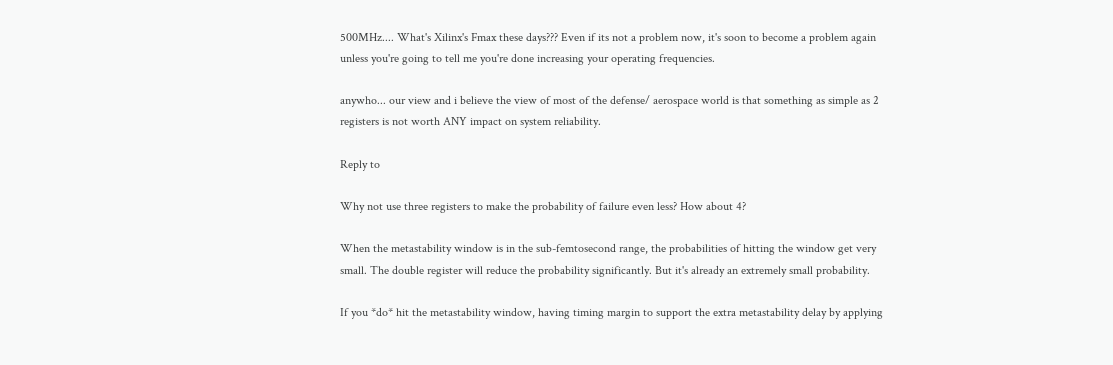500MHz.... What's Xilinx's Fmax these days??? Even if its not a problem now, it's soon to become a problem again unless you're going to tell me you're done increasing your operating frequencies.

anywho... our view and i believe the view of most of the defense/ aerospace world is that something as simple as 2 registers is not worth ANY impact on system reliability.

Reply to

Why not use three registers to make the probability of failure even less? How about 4?

When the metastability window is in the sub-femtosecond range, the probabilities of hitting the window get very small. The double register will reduce the probability significantly. But it's already an extremely small probability.

If you *do* hit the metastability window, having timing margin to support the extra metastability delay by applying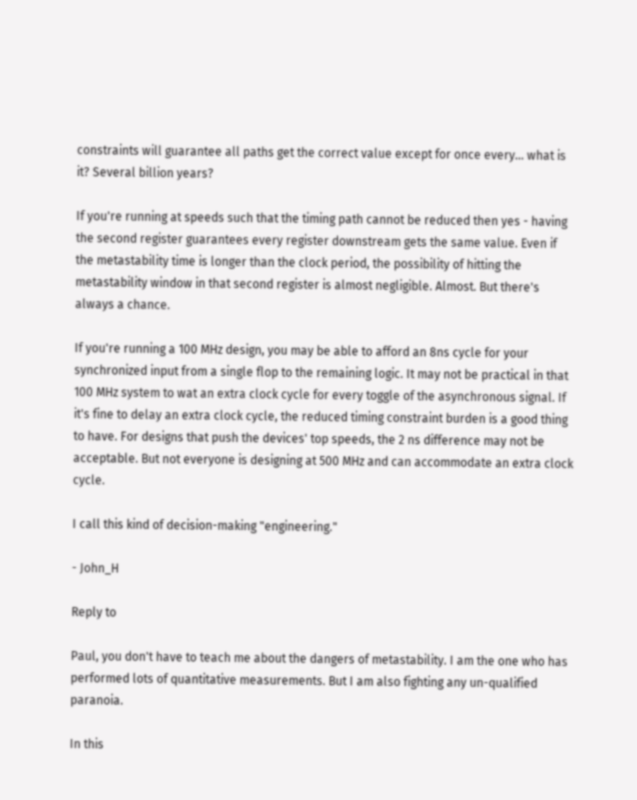constraints will guarantee all paths get the correct value except for once every... what is it? Several billion years?

If you're running at speeds such that the timing path cannot be reduced then yes - having the second register guarantees every register downstream gets the same value. Even if the metastability time is longer than the clock period, the possibility of hitting the metastability window in that second register is almost negligible. Almost. But there's always a chance.

If you're running a 100 MHz design, you may be able to afford an 8ns cycle for your synchronized input from a single flop to the remaining logic. It may not be practical in that 100 MHz system to wat an extra clock cycle for every toggle of the asynchronous signal. If it's fine to delay an extra clock cycle, the reduced timing constraint burden is a good thing to have. For designs that push the devices' top speeds, the 2 ns difference may not be acceptable. But not everyone is designing at 500 MHz and can accommodate an extra clock cycle.

I call this kind of decision-making "engineering."

- John_H

Reply to

Paul, you don't have to teach me about the dangers of metastability. I am the one who has performed lots of quantitative measurements. But I am also fighting any un-qualified paranoia.

In this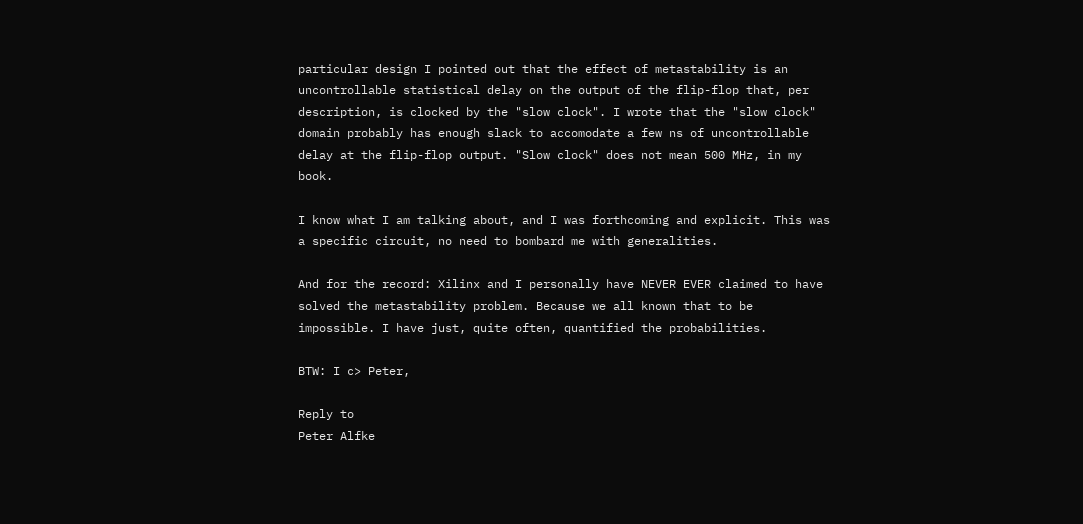particular design I pointed out that the effect of metastability is an uncontrollable statistical delay on the output of the flip-flop that, per description, is clocked by the "slow clock". I wrote that the "slow clock" domain probably has enough slack to accomodate a few ns of uncontrollable delay at the flip-flop output. "Slow clock" does not mean 500 MHz, in my book.

I know what I am talking about, and I was forthcoming and explicit. This was a specific circuit, no need to bombard me with generalities.

And for the record: Xilinx and I personally have NEVER EVER claimed to have solved the metastability problem. Because we all known that to be impossible. I have just, quite often, quantified the probabilities.

BTW: I c> Peter,

Reply to
Peter Alfke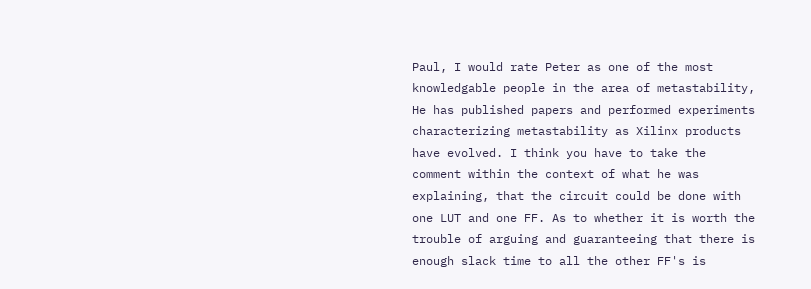Paul, I would rate Peter as one of the most knowledgable people in the area of metastability, He has published papers and performed experiments characterizing metastability as Xilinx products have evolved. I think you have to take the comment within the context of what he was explaining, that the circuit could be done with one LUT and one FF. As to whether it is worth the trouble of arguing and guaranteeing that there is enough slack time to all the other FF's is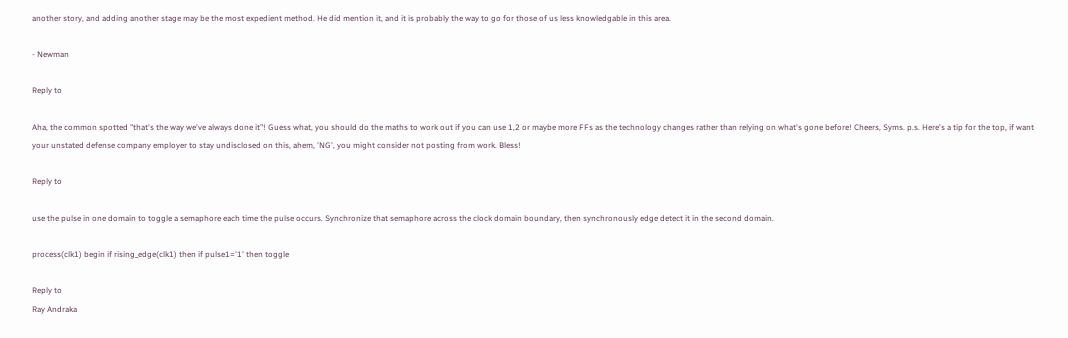another story, and adding another stage may be the most expedient method. He did mention it, and it is probably the way to go for those of us less knowledgable in this area.

- Newman

Reply to

Aha, the common spotted "that's the way we've always done it"! Guess what, you should do the maths to work out if you can use 1,2 or maybe more FFs as the technology changes rather than relying on what's gone before! Cheers, Syms. p.s. Here's a tip for the top, if want your unstated defense company employer to stay undisclosed on this, ahem, 'NG', you might consider not posting from work. Bless!

Reply to

use the pulse in one domain to toggle a semaphore each time the pulse occurs. Synchronize that semaphore across the clock domain boundary, then synchronously edge detect it in the second domain.

process(clk1) begin if rising_edge(clk1) then if pulse1='1' then toggle

Reply to
Ray Andraka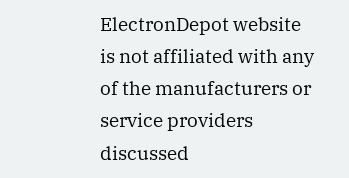ElectronDepot website is not affiliated with any of the manufacturers or service providers discussed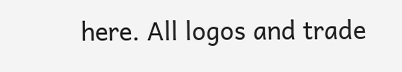here. All logos and trade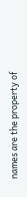names are the property of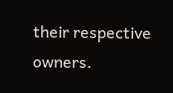their respective owners.